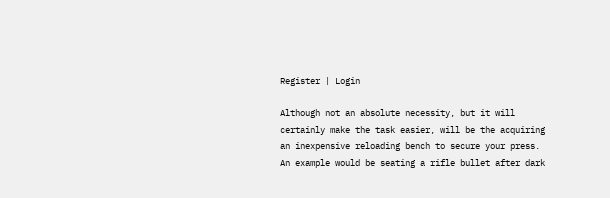Register | Login

Although not an absolute necessity, but it will certainly make the task easier, will be the acquiring an inexpensive reloading bench to secure your press.
An example would be seating a rifle bullet after dark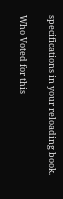specifications in your reloading book.

Who Voted for this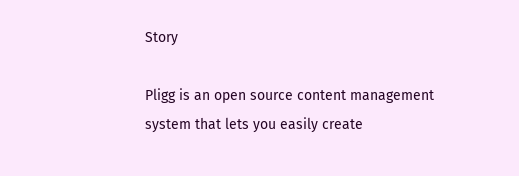Story

Pligg is an open source content management system that lets you easily create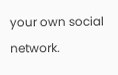your own social network.